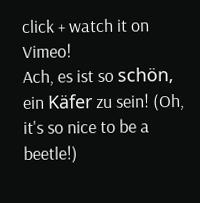click + watch it on Vimeo!
Ach, es ist so schön, ein Käfer zu sein! (Oh, it's so nice to be a beetle!)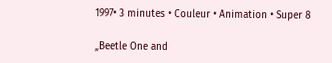1997• 3 minutes • Couleur • Animation • Super 8

„Beetle One and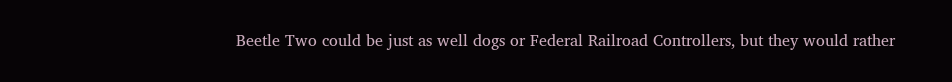Beetle Two could be just as well dogs or Federal Railroad Controllers, but they would rather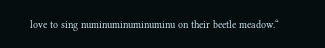love to sing numinuminuminuminu on their beetle meadow.“